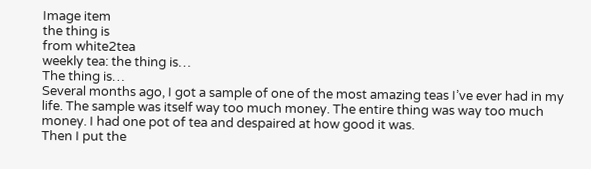Image item
the thing is
from white2tea
weekly tea: the thing is…
The thing is…
Several months ago, I got a sample of one of the most amazing teas I’ve ever had in my life. The sample was itself way too much money. The entire thing was way too much money. I had one pot of tea and despaired at how good it was.
Then I put the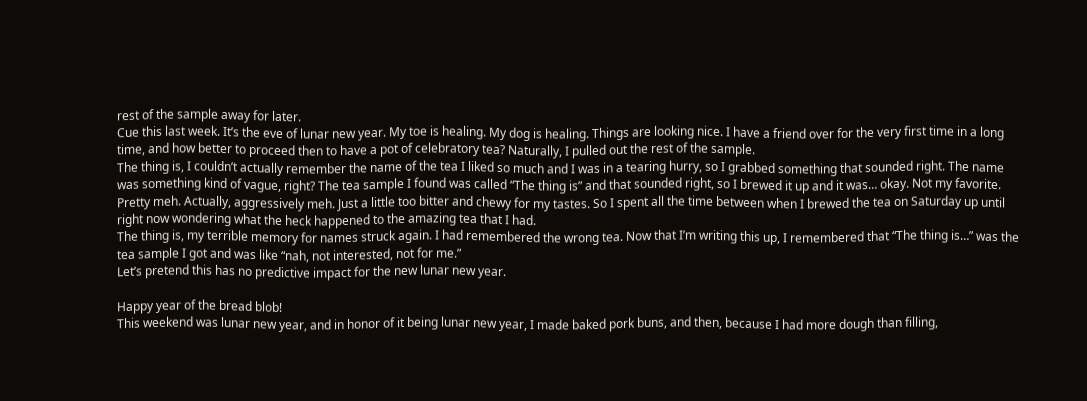rest of the sample away for later.
Cue this last week. It’s the eve of lunar new year. My toe is healing. My dog is healing. Things are looking nice. I have a friend over for the very first time in a long time, and how better to proceed then to have a pot of celebratory tea? Naturally, I pulled out the rest of the sample.
The thing is, I couldn’t actually remember the name of the tea I liked so much and I was in a tearing hurry, so I grabbed something that sounded right. The name was something kind of vague, right? The tea sample I found was called “The thing is” and that sounded right, so I brewed it up and it was… okay. Not my favorite. Pretty meh. Actually, aggressively meh. Just a little too bitter and chewy for my tastes. So I spent all the time between when I brewed the tea on Saturday up until right now wondering what the heck happened to the amazing tea that I had.
The thing is, my terrible memory for names struck again. I had remembered the wrong tea. Now that I’m writing this up, I remembered that “The thing is…” was the tea sample I got and was like “nah, not interested, not for me.”
Let’s pretend this has no predictive impact for the new lunar new year.

Happy year of the bread blob!
This weekend was lunar new year, and in honor of it being lunar new year, I made baked pork buns, and then, because I had more dough than filling,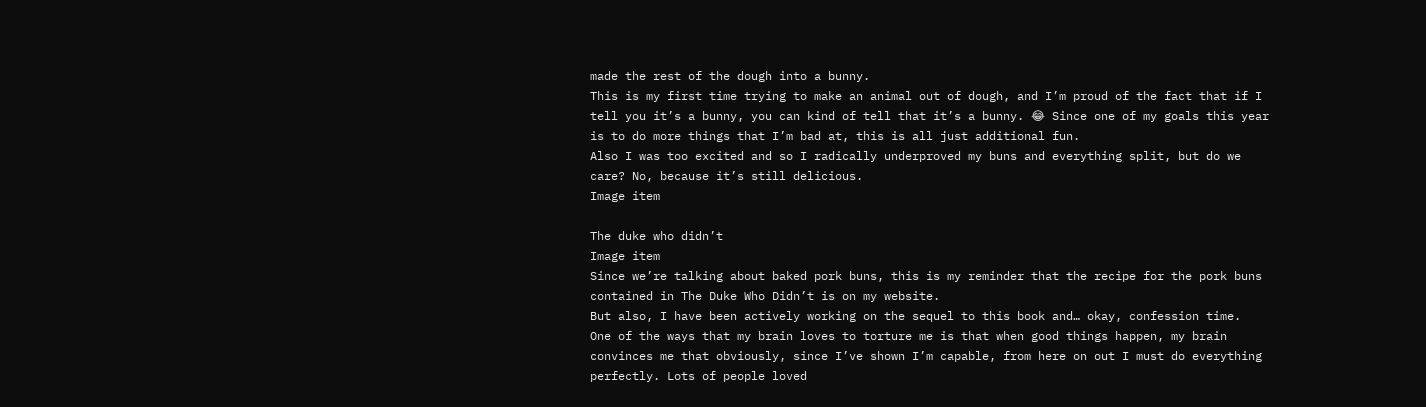made the rest of the dough into a bunny.
This is my first time trying to make an animal out of dough, and I’m proud of the fact that if I tell you it’s a bunny, you can kind of tell that it’s a bunny. 😂 Since one of my goals this year is to do more things that I’m bad at, this is all just additional fun.
Also I was too excited and so I radically underproved my buns and everything split, but do we care? No, because it’s still delicious.
Image item

The duke who didn’t
Image item
Since we’re talking about baked pork buns, this is my reminder that the recipe for the pork buns contained in The Duke Who Didn’t is on my website.
But also, I have been actively working on the sequel to this book and… okay, confession time.
One of the ways that my brain loves to torture me is that when good things happen, my brain convinces me that obviously, since I’ve shown I’m capable, from here on out I must do everything perfectly. Lots of people loved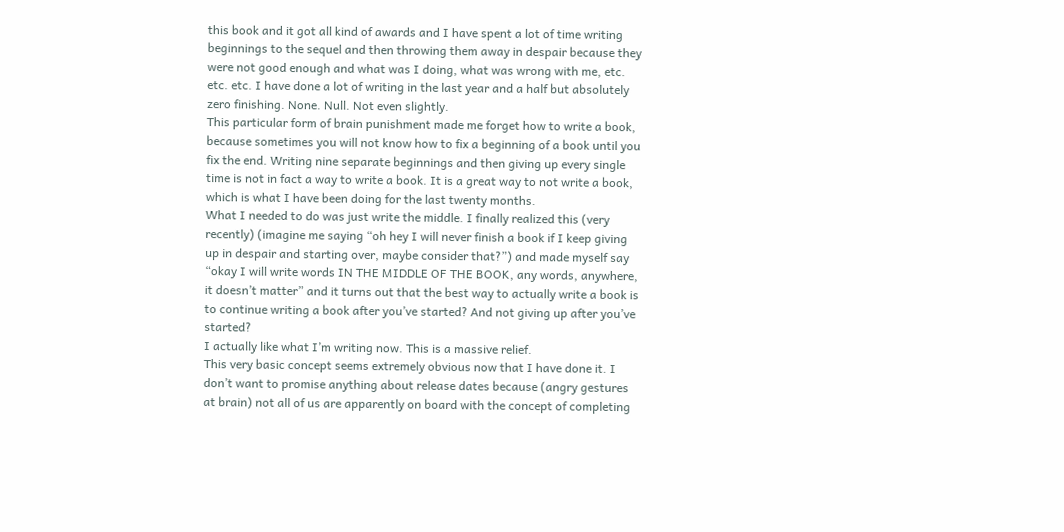this book and it got all kind of awards and I have spent a lot of time writing beginnings to the sequel and then throwing them away in despair because they were not good enough and what was I doing, what was wrong with me, etc. etc. etc. I have done a lot of writing in the last year and a half but absolutely zero finishing. None. Null. Not even slightly.
This particular form of brain punishment made me forget how to write a book, because sometimes you will not know how to fix a beginning of a book until you fix the end. Writing nine separate beginnings and then giving up every single time is not in fact a way to write a book. It is a great way to not write a book, which is what I have been doing for the last twenty months.
What I needed to do was just write the middle. I finally realized this (very recently) (imagine me saying “oh hey I will never finish a book if I keep giving up in despair and starting over, maybe consider that?”) and made myself say “okay I will write words IN THE MIDDLE OF THE BOOK, any words, anywhere, it doesn’t matter” and it turns out that the best way to actually write a book is to continue writing a book after you’ve started? And not giving up after you’ve started?
I actually like what I’m writing now. This is a massive relief.
This very basic concept seems extremely obvious now that I have done it. I don’t want to promise anything about release dates because (angry gestures at brain) not all of us are apparently on board with the concept of completing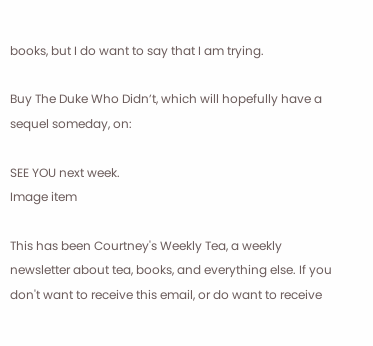books, but I do want to say that I am trying.

Buy The Duke Who Didn’t, which will hopefully have a sequel someday, on:

SEE YOU next week.
Image item

This has been Courtney's Weekly Tea, a weekly newsletter about tea, books, and everything else. If you don't want to receive this email, or do want to receive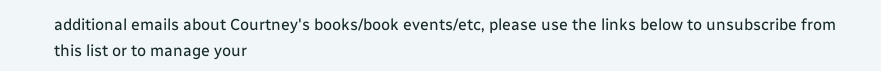additional emails about Courtney's books/book events/etc, please use the links below to unsubscribe from this list or to manage your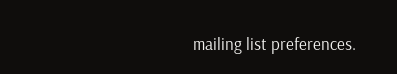mailing list preferences.